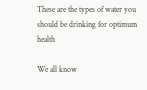These are the types of water you should be drinking for optimum health

We all know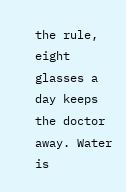the rule, eight glasses a day keeps the doctor away. Water is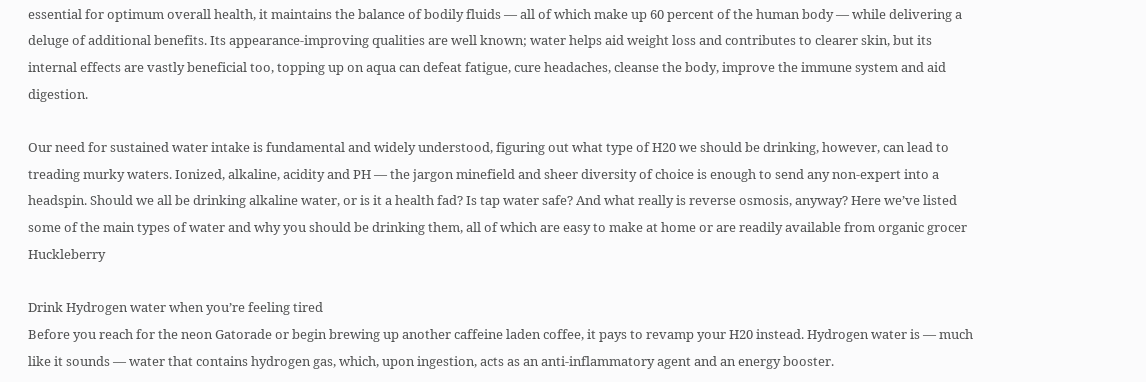essential for optimum overall health, it maintains the balance of bodily fluids — all of which make up 60 percent of the human body — while delivering a deluge of additional benefits. Its appearance-improving qualities are well known; water helps aid weight loss and contributes to clearer skin, but its internal effects are vastly beneficial too, topping up on aqua can defeat fatigue, cure headaches, cleanse the body, improve the immune system and aid digestion.

Our need for sustained water intake is fundamental and widely understood, figuring out what type of H20 we should be drinking, however, can lead to treading murky waters. Ionized, alkaline, acidity and PH — the jargon minefield and sheer diversity of choice is enough to send any non-expert into a headspin. Should we all be drinking alkaline water, or is it a health fad? Is tap water safe? And what really is reverse osmosis, anyway? Here we’ve listed some of the main types of water and why you should be drinking them, all of which are easy to make at home or are readily available from organic grocer Huckleberry

Drink Hydrogen water when you’re feeling tired
Before you reach for the neon Gatorade or begin brewing up another caffeine laden coffee, it pays to revamp your H20 instead. Hydrogen water is — much like it sounds — water that contains hydrogen gas, which, upon ingestion, acts as an anti-inflammatory agent and an energy booster.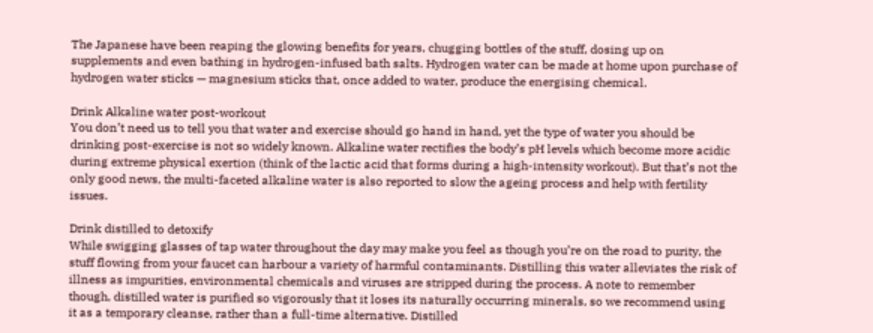The Japanese have been reaping the glowing benefits for years, chugging bottles of the stuff, dosing up on supplements and even bathing in hydrogen-infused bath salts. Hydrogen water can be made at home upon purchase of hydrogen water sticks — magnesium sticks that, once added to water, produce the energising chemical.

Drink Alkaline water post-workout
You don’t need us to tell you that water and exercise should go hand in hand, yet the type of water you should be drinking post-exercise is not so widely known. Alkaline water rectifies the body’s pH levels which become more acidic during extreme physical exertion (think of the lactic acid that forms during a high-intensity workout). But that’s not the only good news, the multi-faceted alkaline water is also reported to slow the ageing process and help with fertility issues.

Drink distilled to detoxify
While swigging glasses of tap water throughout the day may make you feel as though you’re on the road to purity, the stuff flowing from your faucet can harbour a variety of harmful contaminants. Distilling this water alleviates the risk of illness as impurities, environmental chemicals and viruses are stripped during the process. A note to remember though, distilled water is purified so vigorously that it loses its naturally occurring minerals, so we recommend using it as a temporary cleanse, rather than a full-time alternative. Distilled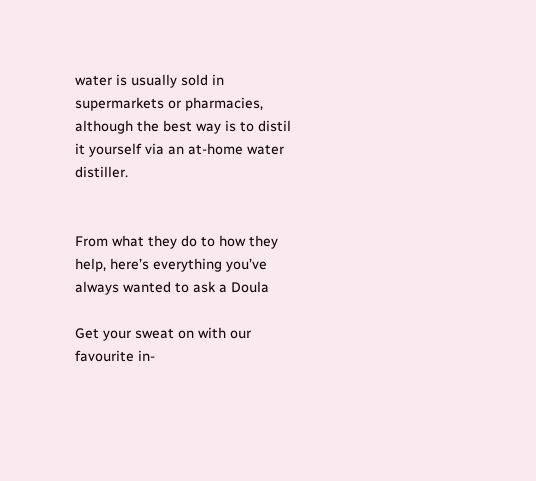water is usually sold in supermarkets or pharmacies, although the best way is to distil it yourself via an at-home water distiller.


From what they do to how they help, here’s everything you’ve always wanted to ask a Doula

Get your sweat on with our favourite in-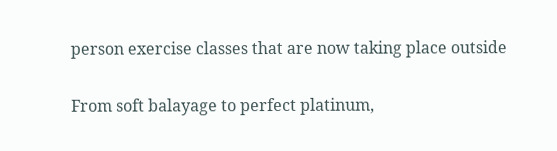person exercise classes that are now taking place outside

From soft balayage to perfect platinum,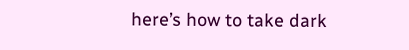here’s how to take dark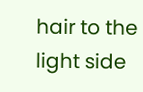hair to the light side